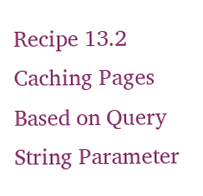Recipe 13.2 Caching Pages Based on Query String Parameter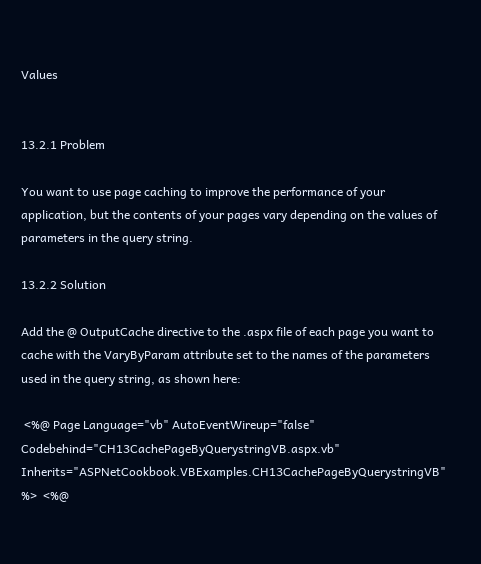Values


13.2.1 Problem

You want to use page caching to improve the performance of your application, but the contents of your pages vary depending on the values of parameters in the query string.

13.2.2 Solution

Add the @ OutputCache directive to the .aspx file of each page you want to cache with the VaryByParam attribute set to the names of the parameters used in the query string, as shown here:

 <%@ Page Language="vb" AutoEventWireup="false"           Codebehind="CH13CachePageByQuerystringVB.aspx.vb"           Inherits="ASPNetCookbook.VBExamples.CH13CachePageByQuerystringVB" %>  <%@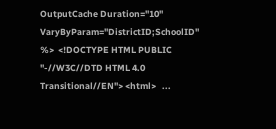OutputCache Duration="10" VaryByParam="DistrictID;SchoolID" %>  <!DOCTYPE HTML PUBLIC "-//W3C//DTD HTML 4.0 Transitional//EN"> <html>   ...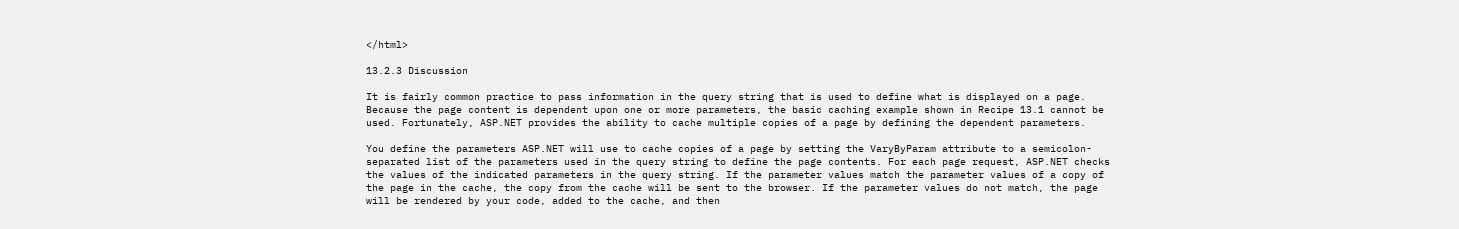</html>

13.2.3 Discussion

It is fairly common practice to pass information in the query string that is used to define what is displayed on a page. Because the page content is dependent upon one or more parameters, the basic caching example shown in Recipe 13.1 cannot be used. Fortunately, ASP.NET provides the ability to cache multiple copies of a page by defining the dependent parameters.

You define the parameters ASP.NET will use to cache copies of a page by setting the VaryByParam attribute to a semicolon-separated list of the parameters used in the query string to define the page contents. For each page request, ASP.NET checks the values of the indicated parameters in the query string. If the parameter values match the parameter values of a copy of the page in the cache, the copy from the cache will be sent to the browser. If the parameter values do not match, the page will be rendered by your code, added to the cache, and then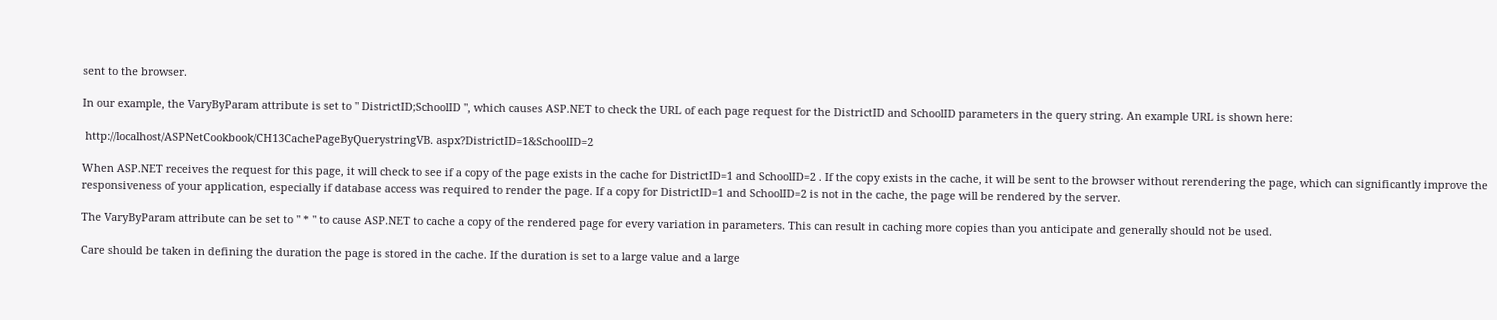sent to the browser.

In our example, the VaryByParam attribute is set to " DistrictID;SchoolID ", which causes ASP.NET to check the URL of each page request for the DistrictID and SchoolID parameters in the query string. An example URL is shown here:

 http://localhost/ASPNetCookbook/CH13CachePageByQuerystringVB. aspx?DistrictID=1&SchoolID=2

When ASP.NET receives the request for this page, it will check to see if a copy of the page exists in the cache for DistrictID=1 and SchoolID=2 . If the copy exists in the cache, it will be sent to the browser without rerendering the page, which can significantly improve the responsiveness of your application, especially if database access was required to render the page. If a copy for DistrictID=1 and SchoolID=2 is not in the cache, the page will be rendered by the server.

The VaryByParam attribute can be set to " * " to cause ASP.NET to cache a copy of the rendered page for every variation in parameters. This can result in caching more copies than you anticipate and generally should not be used.

Care should be taken in defining the duration the page is stored in the cache. If the duration is set to a large value and a large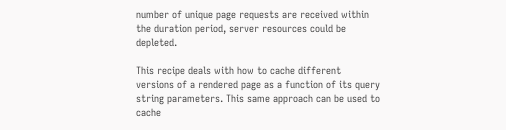number of unique page requests are received within the duration period, server resources could be depleted.

This recipe deals with how to cache different versions of a rendered page as a function of its query string parameters. This same approach can be used to cache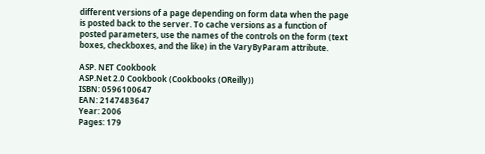different versions of a page depending on form data when the page is posted back to the server. To cache versions as a function of posted parameters, use the names of the controls on the form (text boxes, checkboxes, and the like) in the VaryByParam attribute.

ASP. NET Cookbook
ASP.Net 2.0 Cookbook (Cookbooks (OReilly))
ISBN: 0596100647
EAN: 2147483647
Year: 2006
Pages: 179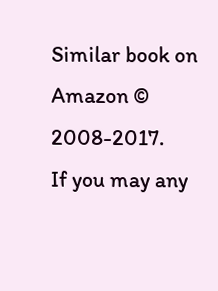Similar book on Amazon © 2008-2017.
If you may any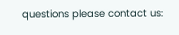questions please contact us: